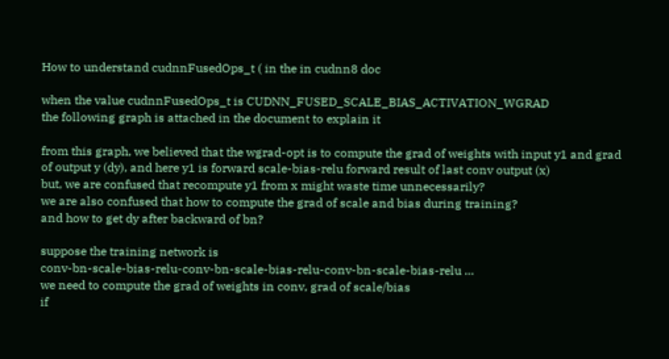How to understand cudnnFusedOps_t ( in the in cudnn8 doc

when the value cudnnFusedOps_t is CUDNN_FUSED_SCALE_BIAS_ACTIVATION_WGRAD
the following graph is attached in the document to explain it

from this graph, we believed that the wgrad-opt is to compute the grad of weights with input y1 and grad of output y (dy), and here y1 is forward scale-bias-relu forward result of last conv output (x)
but, we are confused that recompute y1 from x might waste time unnecessarily?
we are also confused that how to compute the grad of scale and bias during training?
and how to get dy after backward of bn?

suppose the training network is
conv-bn-scale-bias-relu-conv-bn-scale-bias-relu-conv-bn-scale-bias-relu …
we need to compute the grad of weights in conv, grad of scale/bias
if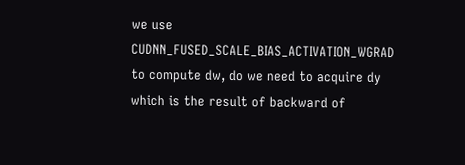we use CUDNN_FUSED_SCALE_BIAS_ACTIVATION_WGRAD to compute dw, do we need to acquire dy which is the result of backward of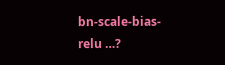bn-scale-bias-relu …?